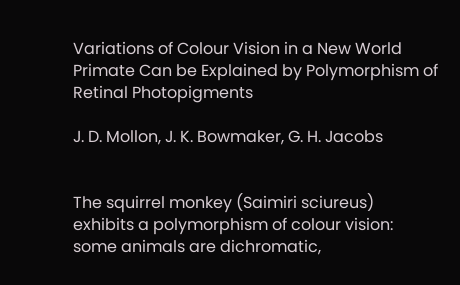Variations of Colour Vision in a New World Primate Can be Explained by Polymorphism of Retinal Photopigments

J. D. Mollon, J. K. Bowmaker, G. H. Jacobs


The squirrel monkey (Saimiri sciureus) exhibits a polymorphism of colour vision: some animals are dichromatic,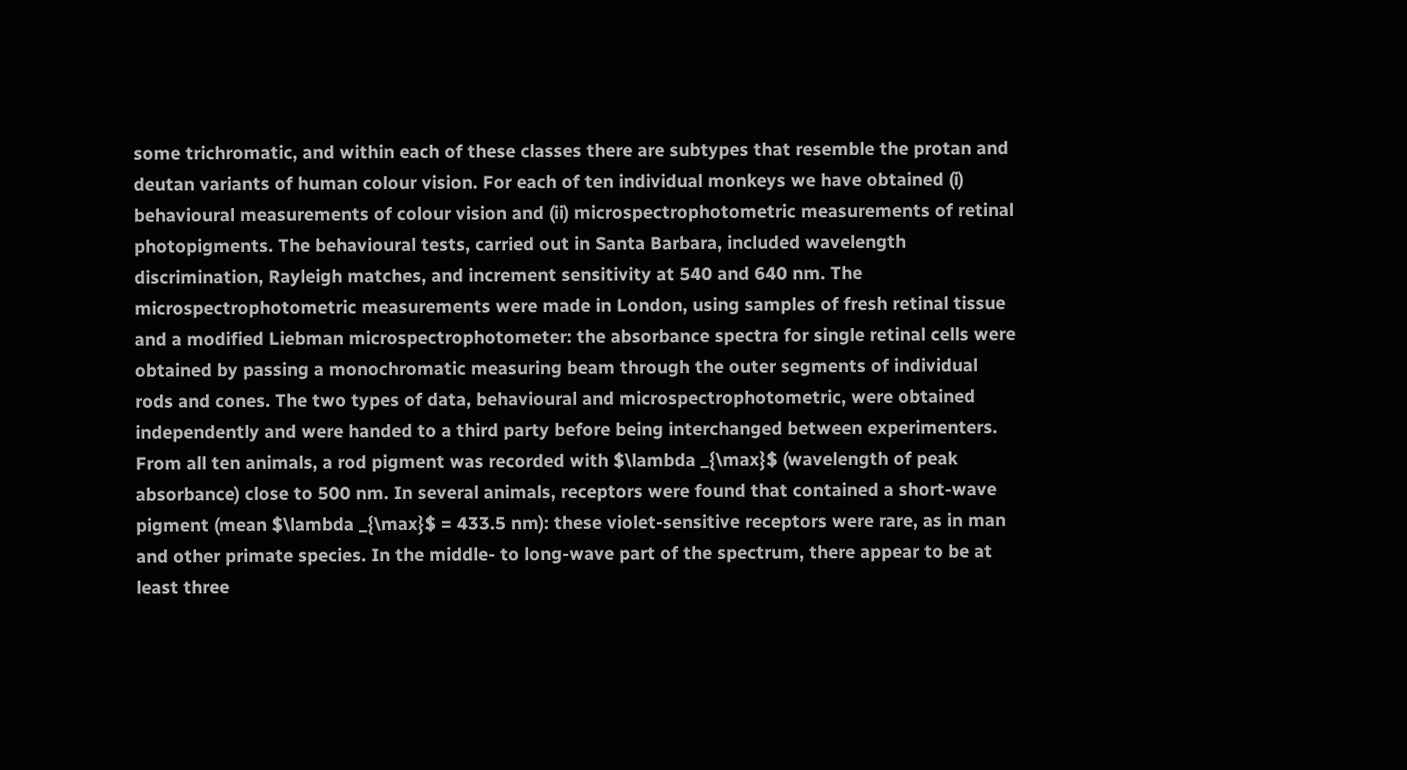some trichromatic, and within each of these classes there are subtypes that resemble the protan and deutan variants of human colour vision. For each of ten individual monkeys we have obtained (i) behavioural measurements of colour vision and (ii) microspectrophotometric measurements of retinal photopigments. The behavioural tests, carried out in Santa Barbara, included wavelength discrimination, Rayleigh matches, and increment sensitivity at 540 and 640 nm. The microspectrophotometric measurements were made in London, using samples of fresh retinal tissue and a modified Liebman microspectrophotometer: the absorbance spectra for single retinal cells were obtained by passing a monochromatic measuring beam through the outer segments of individual rods and cones. The two types of data, behavioural and microspectrophotometric, were obtained independently and were handed to a third party before being interchanged between experimenters. From all ten animals, a rod pigment was recorded with $\lambda _{\max}$ (wavelength of peak absorbance) close to 500 nm. In several animals, receptors were found that contained a short-wave pigment (mean $\lambda _{\max}$ = 433.5 nm): these violet-sensitive receptors were rare, as in man and other primate species. In the middle- to long-wave part of the spectrum, there appear to be at least three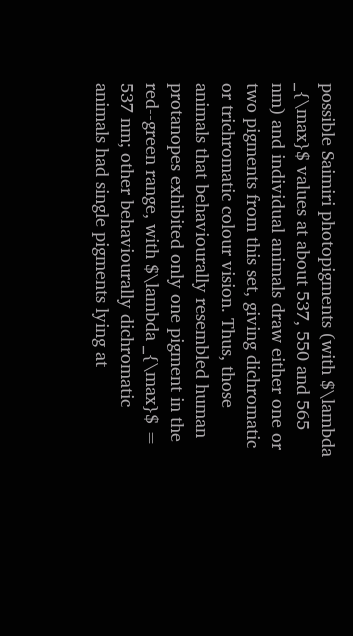possible Saimiri photopigments (with $\lambda _{\max}$ values at about 537, 550 and 565 nm) and individual animals draw either one or two pigments from this set, giving dichromatic or trichromatic colour vision. Thus, those animals that behaviourally resembled human protanopes exhibited only one pigment in the red--green range, with $\lambda _{\max}$ = 537 nm; other behaviourally dichromatic animals had single pigments lying at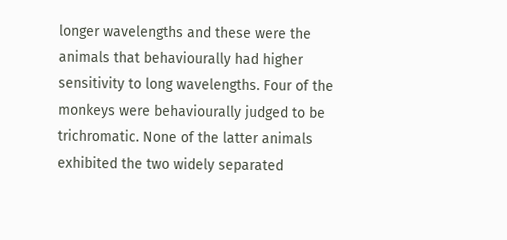longer wavelengths and these were the animals that behaviourally had higher sensitivity to long wavelengths. Four of the monkeys were behaviourally judged to be trichromatic. None of the latter animals exhibited the two widely separated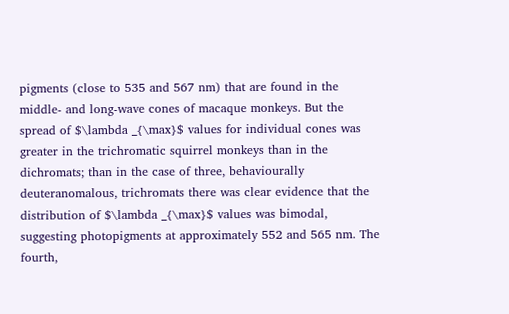pigments (close to 535 and 567 nm) that are found in the middle- and long-wave cones of macaque monkeys. But the spread of $\lambda _{\max}$ values for individual cones was greater in the trichromatic squirrel monkeys than in the dichromats; than in the case of three, behaviourally deuteranomalous, trichromats there was clear evidence that the distribution of $\lambda _{\max}$ values was bimodal, suggesting photopigments at approximately 552 and 565 nm. The fourth,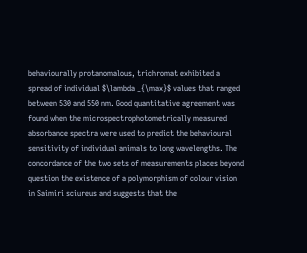behaviourally protanomalous, trichromat exhibited a spread of individual $\lambda _{\max}$ values that ranged between 530 and 550 nm. Good quantitative agreement was found when the microspectrophotometrically measured absorbance spectra were used to predict the behavioural sensitivity of individual animals to long wavelengths. The concordance of the two sets of measurements places beyond question the existence of a polymorphism of colour vision in Saimiri sciureus and suggests that the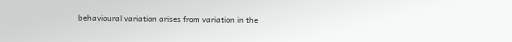behavioural variation arises from variation in the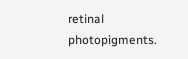retinal photopigments.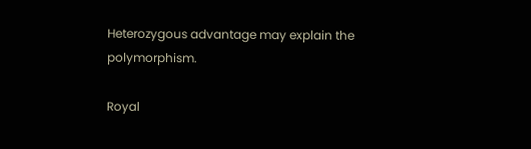Heterozygous advantage may explain the polymorphism.

Royal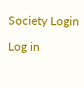Society Login

Log in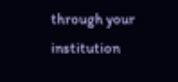through your institution